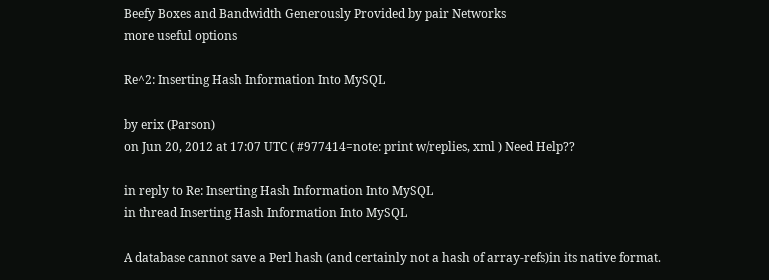Beefy Boxes and Bandwidth Generously Provided by pair Networks
more useful options

Re^2: Inserting Hash Information Into MySQL

by erix (Parson)
on Jun 20, 2012 at 17:07 UTC ( #977414=note: print w/replies, xml ) Need Help??

in reply to Re: Inserting Hash Information Into MySQL
in thread Inserting Hash Information Into MySQL

A database cannot save a Perl hash (and certainly not a hash of array-refs)in its native format.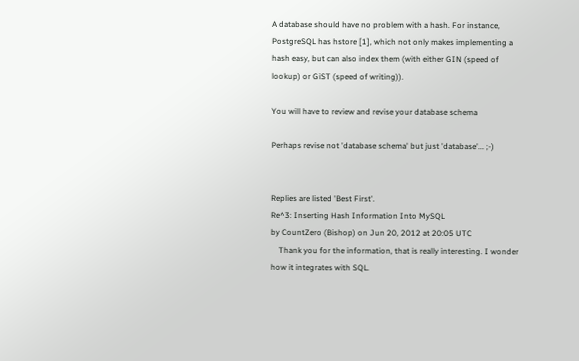A database should have no problem with a hash. For instance, PostgreSQL has hstore [1], which not only makes implementing a hash easy, but can also index them (with either GIN (speed of lookup) or GiST (speed of writing)).

You will have to review and revise your database schema

Perhaps revise not 'database schema' but just 'database'... ;-)


Replies are listed 'Best First'.
Re^3: Inserting Hash Information Into MySQL
by CountZero (Bishop) on Jun 20, 2012 at 20:05 UTC
    Thank you for the information, that is really interesting. I wonder how it integrates with SQL.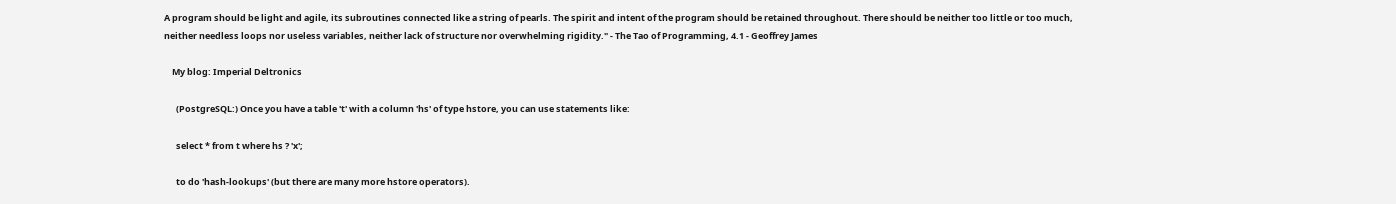A program should be light and agile, its subroutines connected like a string of pearls. The spirit and intent of the program should be retained throughout. There should be neither too little or too much, neither needless loops nor useless variables, neither lack of structure nor overwhelming rigidity." - The Tao of Programming, 4.1 - Geoffrey James

    My blog: Imperial Deltronics

      (PostgreSQL:) Once you have a table 't' with a column 'hs' of type hstore, you can use statements like:

      select * from t where hs ? 'x';

      to do 'hash-lookups' (but there are many more hstore operators).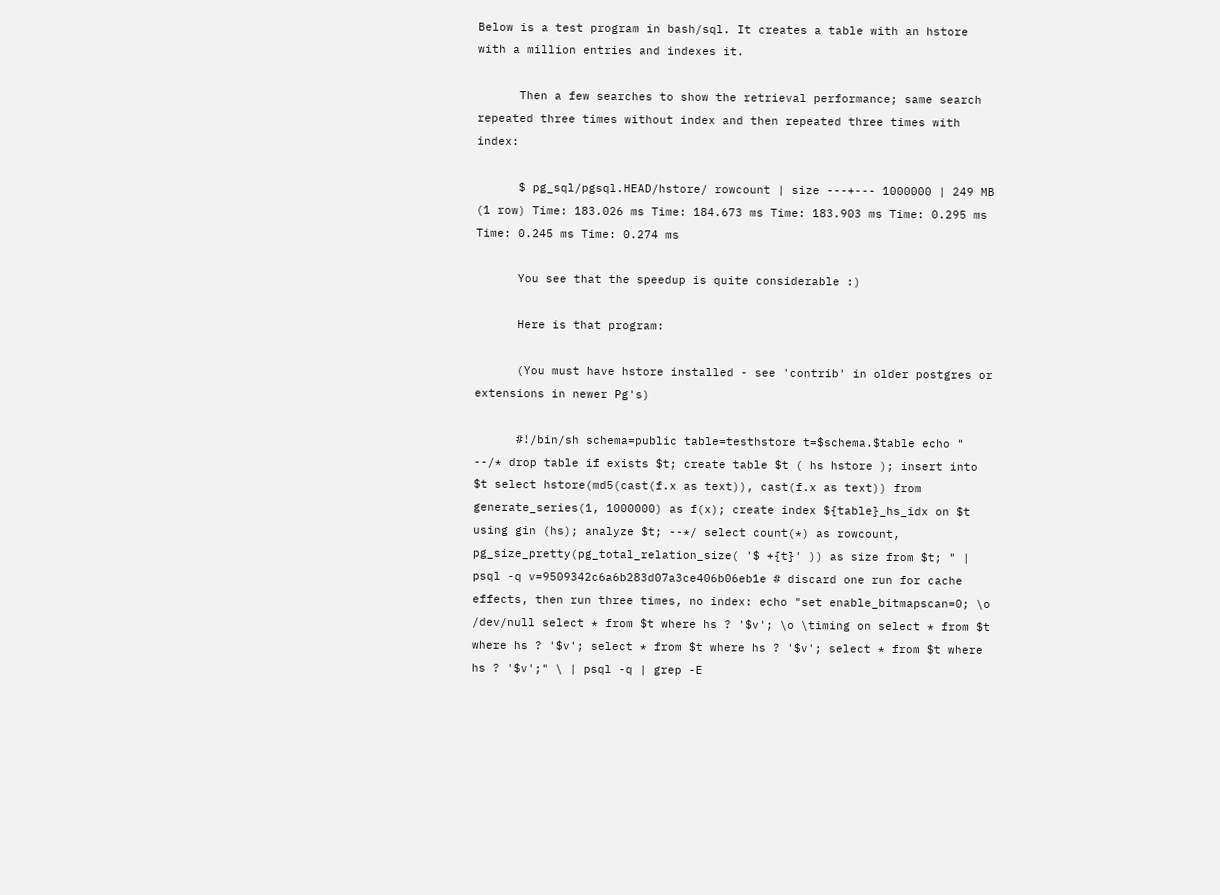Below is a test program in bash/sql. It creates a table with an hstore with a million entries and indexes it.

      Then a few searches to show the retrieval performance; same search repeated three times without index and then repeated three times with index:

      $ pg_sql/pgsql.HEAD/hstore/ rowcount | size ---+--- 1000000 | 249 MB (1 row) Time: 183.026 ms Time: 184.673 ms Time: 183.903 ms Time: 0.295 ms Time: 0.245 ms Time: 0.274 ms

      You see that the speedup is quite considerable :)

      Here is that program:

      (You must have hstore installed - see 'contrib' in older postgres or extensions in newer Pg's)

      #!/bin/sh schema=public table=testhstore t=$schema.$table echo " --/* drop table if exists $t; create table $t ( hs hstore ); insert into $t select hstore(md5(cast(f.x as text)), cast(f.x as text)) from generate_series(1, 1000000) as f(x); create index ${table}_hs_idx on $t using gin (hs); analyze $t; --*/ select count(*) as rowcount, pg_size_pretty(pg_total_relation_size( '$ +{t}' )) as size from $t; " | psql -q v=9509342c6a6b283d07a3ce406b06eb1e # discard one run for cache effects, then run three times, no index: echo "set enable_bitmapscan=0; \o /dev/null select * from $t where hs ? '$v'; \o \timing on select * from $t where hs ? '$v'; select * from $t where hs ? '$v'; select * from $t where hs ? '$v';" \ | psql -q | grep -E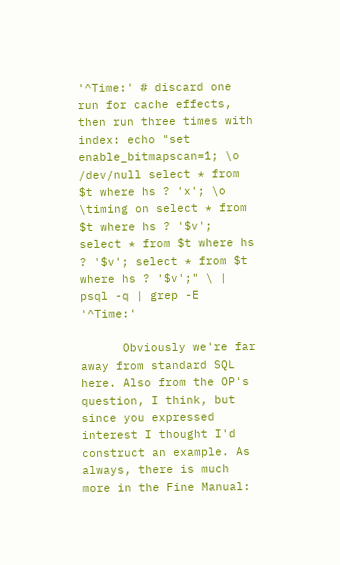'^Time:' # discard one run for cache effects, then run three times with index: echo "set enable_bitmapscan=1; \o /dev/null select * from $t where hs ? 'x'; \o \timing on select * from $t where hs ? '$v'; select * from $t where hs ? '$v'; select * from $t where hs ? '$v';" \ | psql -q | grep -E '^Time:'

      Obviously we're far away from standard SQL here. Also from the OP's question, I think, but since you expressed interest I thought I'd construct an example. As always, there is much more in the Fine Manual: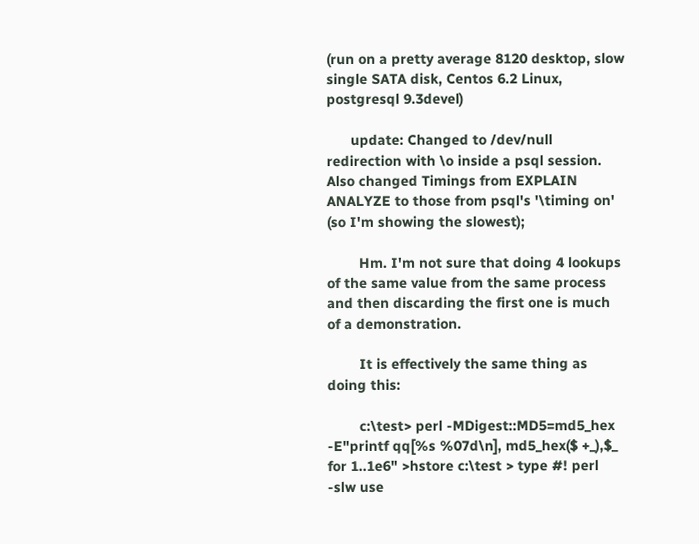(run on a pretty average 8120 desktop, slow single SATA disk, Centos 6.2 Linux, postgresql 9.3devel)

      update: Changed to /dev/null redirection with \o inside a psql session. Also changed Timings from EXPLAIN ANALYZE to those from psql's '\timing on' (so I'm showing the slowest);

        Hm. I'm not sure that doing 4 lookups of the same value from the same process and then discarding the first one is much of a demonstration.

        It is effectively the same thing as doing this:

        c:\test> perl -MDigest::MD5=md5_hex -E"printf qq[%s %07d\n], md5_hex($ +_),$_ for 1..1e6" >hstore c:\test > type #! perl -slw use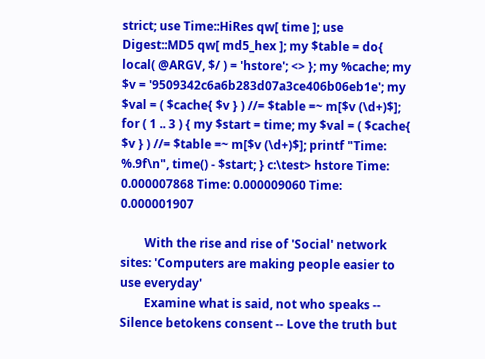strict; use Time::HiRes qw[ time ]; use Digest::MD5 qw[ md5_hex ]; my $table = do{ local( @ARGV, $/ ) = 'hstore'; <> }; my %cache; my $v = '9509342c6a6b283d07a3ce406b06eb1e'; my $val = ( $cache{ $v } ) //= $table =~ m[$v (\d+)$]; for ( 1 .. 3 ) { my $start = time; my $val = ( $cache{ $v } ) //= $table =~ m[$v (\d+)$]; printf "Time: %.9f\n", time() - $start; } c:\test> hstore Time: 0.000007868 Time: 0.000009060 Time: 0.000001907

        With the rise and rise of 'Social' network sites: 'Computers are making people easier to use everyday'
        Examine what is said, not who speaks -- Silence betokens consent -- Love the truth but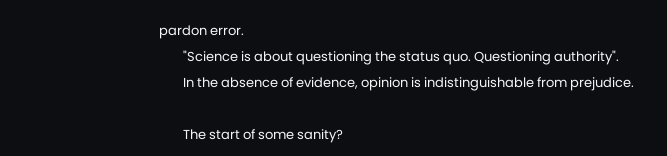pardon error.
        "Science is about questioning the status quo. Questioning authority".
        In the absence of evidence, opinion is indistinguishable from prejudice.

        The start of some sanity?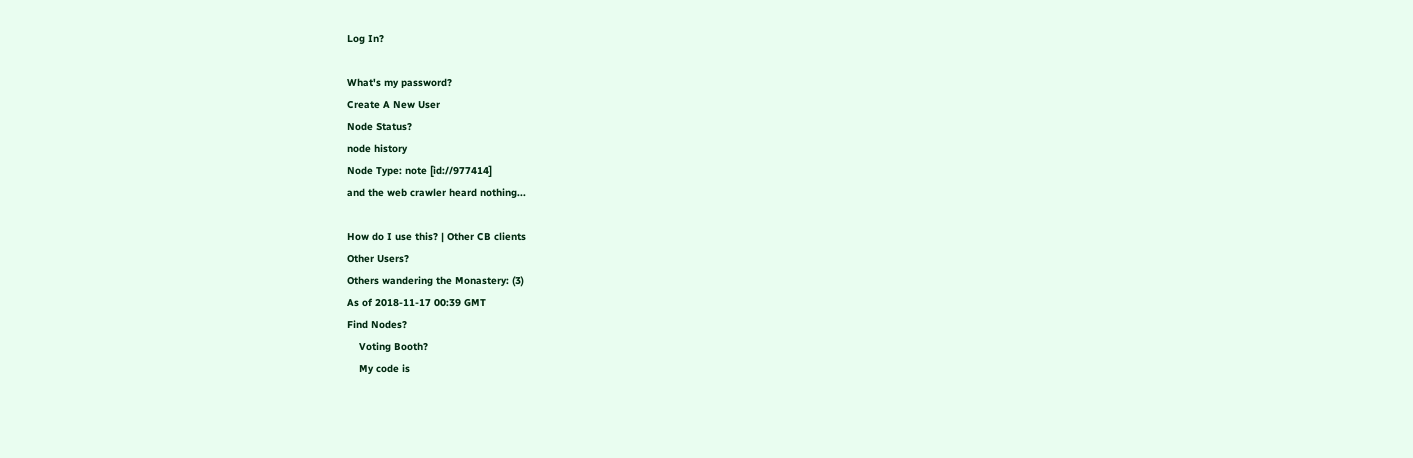Log In?

What's my password?
Create A New User
Node Status?
node history
Node Type: note [id://977414]
and the web crawler heard nothing...

How do I use this? | Other CB clients
Other Users?
Others wandering the Monastery: (3)
As of 2018-11-17 00:39 GMT
Find Nodes?
    Voting Booth?
    My code is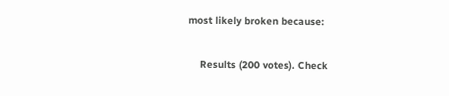most likely broken because:

    Results (200 votes). Check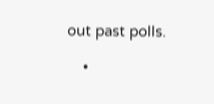out past polls.

    •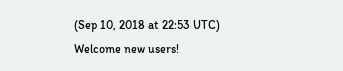(Sep 10, 2018 at 22:53 UTC) Welcome new users!